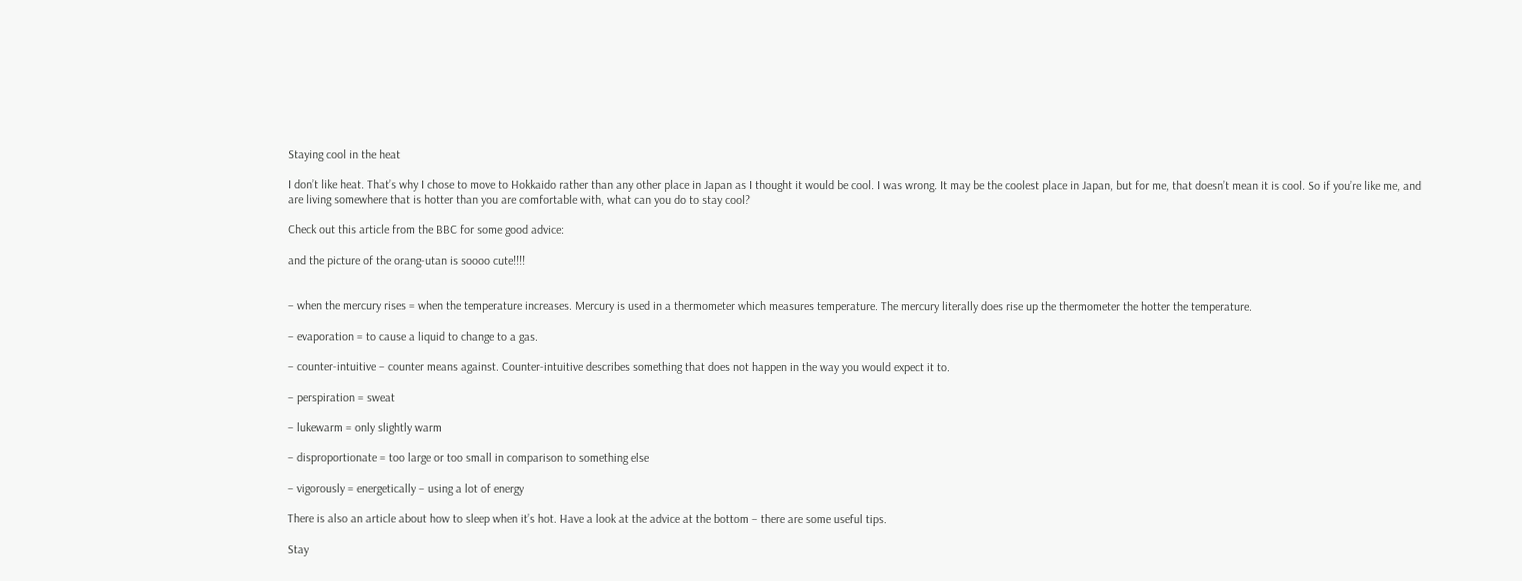Staying cool in the heat

I don’t like heat. That’s why I chose to move to Hokkaido rather than any other place in Japan as I thought it would be cool. I was wrong. It may be the coolest place in Japan, but for me, that doesn’t mean it is cool. So if you’re like me, and are living somewhere that is hotter than you are comfortable with, what can you do to stay cool?

Check out this article from the BBC for some good advice:

and the picture of the orang-utan is soooo cute!!!!


– when the mercury rises = when the temperature increases. Mercury is used in a thermometer which measures temperature. The mercury literally does rise up the thermometer the hotter the temperature.

– evaporation = to cause a liquid to change to a gas.

– counter-intuitive – counter means against. Counter-intuitive describes something that does not happen in the way you would expect it to.

– perspiration = sweat

– lukewarm = only slightly warm

– disproportionate = too large or too small in comparison to something else

– vigorously = energetically – using a lot of energy

There is also an article about how to sleep when it’s hot. Have a look at the advice at the bottom – there are some useful tips.

Stay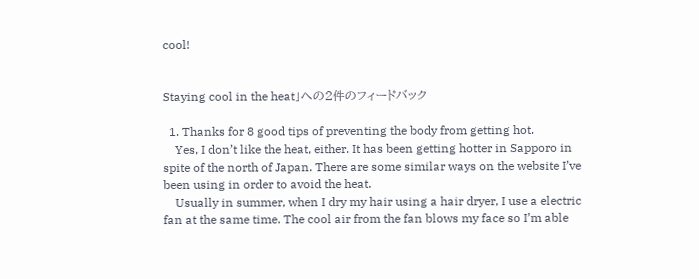cool!


Staying cool in the heat」への2件のフィードバック

  1. Thanks for 8 good tips of preventing the body from getting hot.
    Yes, I don’t like the heat, either. It has been getting hotter in Sapporo in spite of the north of Japan. There are some similar ways on the website I’ve been using in order to avoid the heat.
    Usually in summer, when I dry my hair using a hair dryer, I use a electric fan at the same time. The cool air from the fan blows my face so I’m able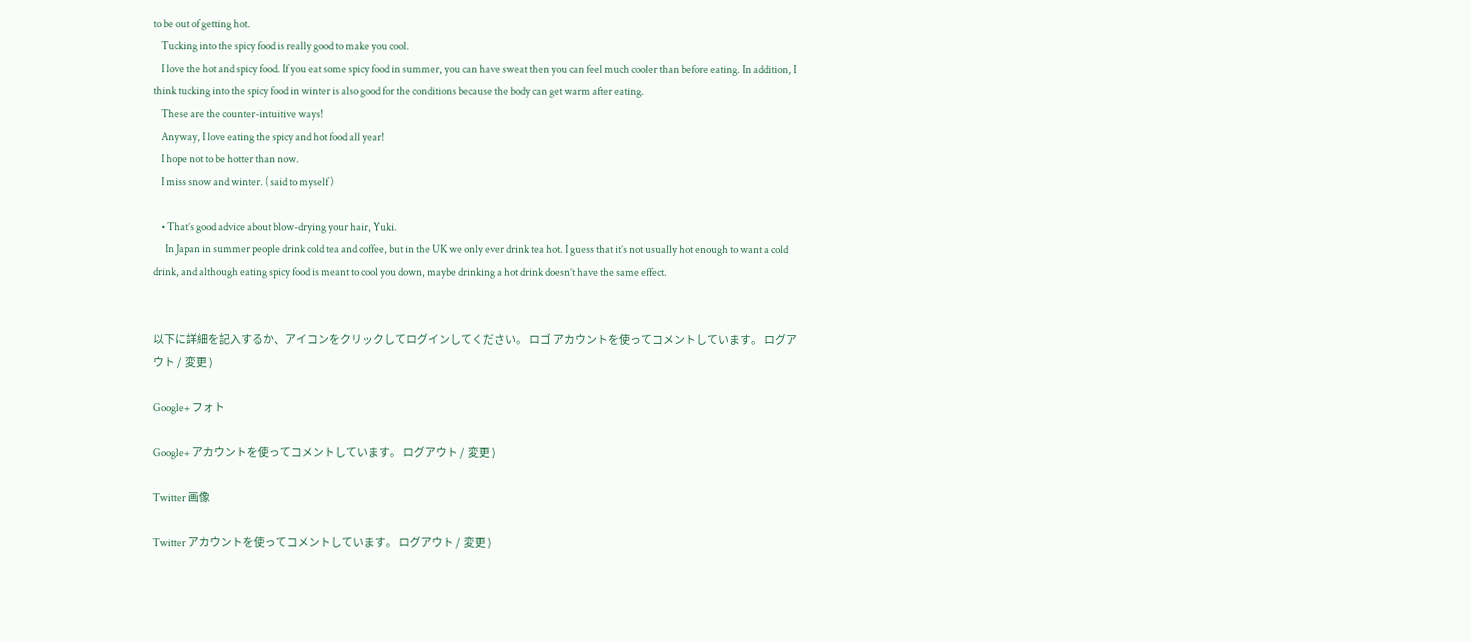to be out of getting hot.
    Tucking into the spicy food is really good to make you cool.
    I love the hot and spicy food. If you eat some spicy food in summer, you can have sweat then you can feel much cooler than before eating. In addition, I think tucking into the spicy food in winter is also good for the conditions because the body can get warm after eating.
    These are the counter-intuitive ways!
    Anyway, I love eating the spicy and hot food all year!
    I hope not to be hotter than now.
    I miss snow and winter. ( said to myself )

    • That’s good advice about blow-drying your hair, Yuki.
      In Japan in summer people drink cold tea and coffee, but in the UK we only ever drink tea hot. I guess that it’s not usually hot enough to want a cold drink, and although eating spicy food is meant to cool you down, maybe drinking a hot drink doesn’t have the same effect.


以下に詳細を記入するか、アイコンをクリックしてログインしてください。 ロゴ アカウントを使ってコメントしています。 ログアウト /  変更 )

Google+ フォト

Google+ アカウントを使ってコメントしています。 ログアウト /  変更 )

Twitter 画像

Twitter アカウントを使ってコメントしています。 ログアウト /  変更 )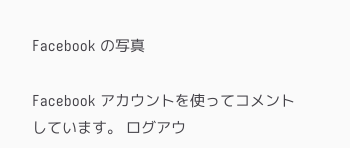Facebook の写真

Facebook アカウントを使ってコメントしています。 ログアウ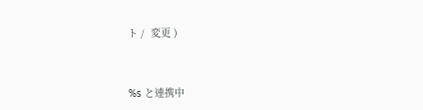ト /  変更 )


%s と連携中